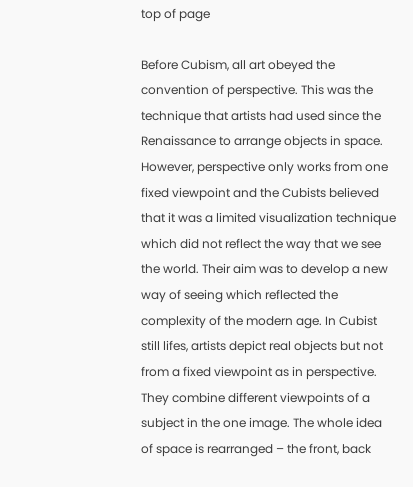top of page

Before Cubism, all art obeyed the convention of perspective. This was the technique that artists had used since the Renaissance to arrange objects in space. However, perspective only works from one fixed viewpoint and the Cubists believed that it was a limited visualization technique which did not reflect the way that we see the world. Their aim was to develop a new way of seeing which reflected the complexity of the modern age. In Cubist still lifes, artists depict real objects but not from a fixed viewpoint as in perspective. They combine different viewpoints of a subject in the one image. The whole idea of space is rearranged – the front, back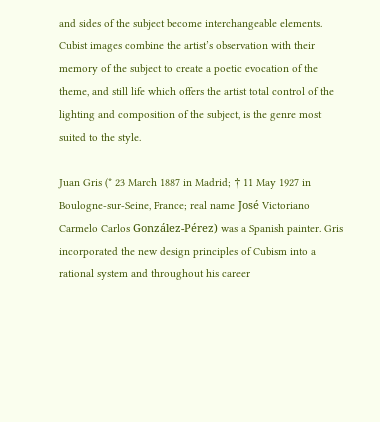and sides of the subject become interchangeable elements. Cubist images combine the artist’s observation with their memory of the subject to create a poetic evocation of the theme, and still life which offers the artist total control of the lighting and composition of the subject, is the genre most suited to the style.

Juan Gris (* 23 March 1887 in Madrid; † 11 May 1927 in Boulogne-sur-Seine, France; real name José Victoriano Carmelo Carlos González-Pérez) was a Spanish painter. Gris incorporated the new design principles of Cubism into a rational system and throughout his career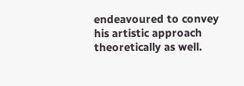endeavoured to convey his artistic approach theoretically as well.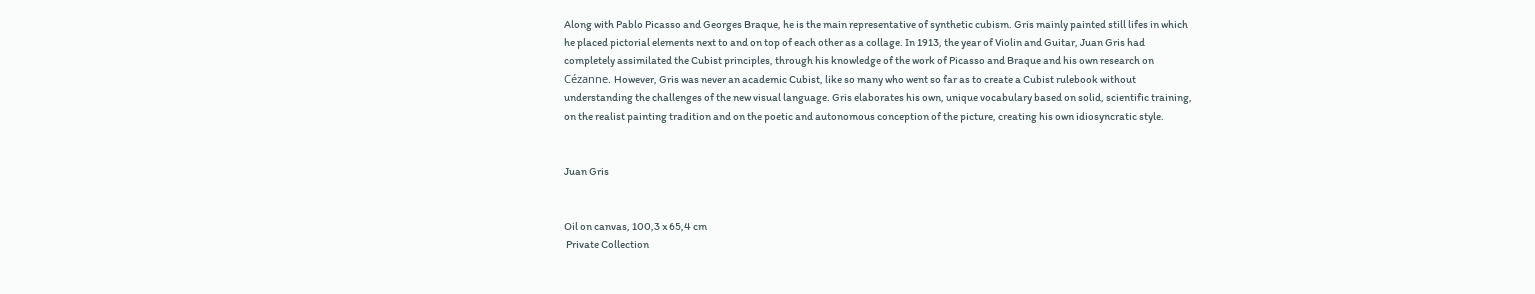Along with Pablo Picasso and Georges Braque, he is the main representative of synthetic cubism. Gris mainly painted still lifes in which he placed pictorial elements next to and on top of each other as a collage. In 1913, the year of Violin and Guitar, Juan Gris had completely assimilated the Cubist principles, through his knowledge of the work of Picasso and Braque and his own research on Cézanne. However, Gris was never an academic Cubist, like so many who went so far as to create a Cubist rulebook without understanding the challenges of the new visual language. Gris elaborates his own, unique vocabulary based on solid, scientific training, on the realist painting tradition and on the poetic and autonomous conception of the picture, creating his own idiosyncratic style.


Juan Gris


Oil on canvas, 100,3 x 65,4 cm
 Private Collection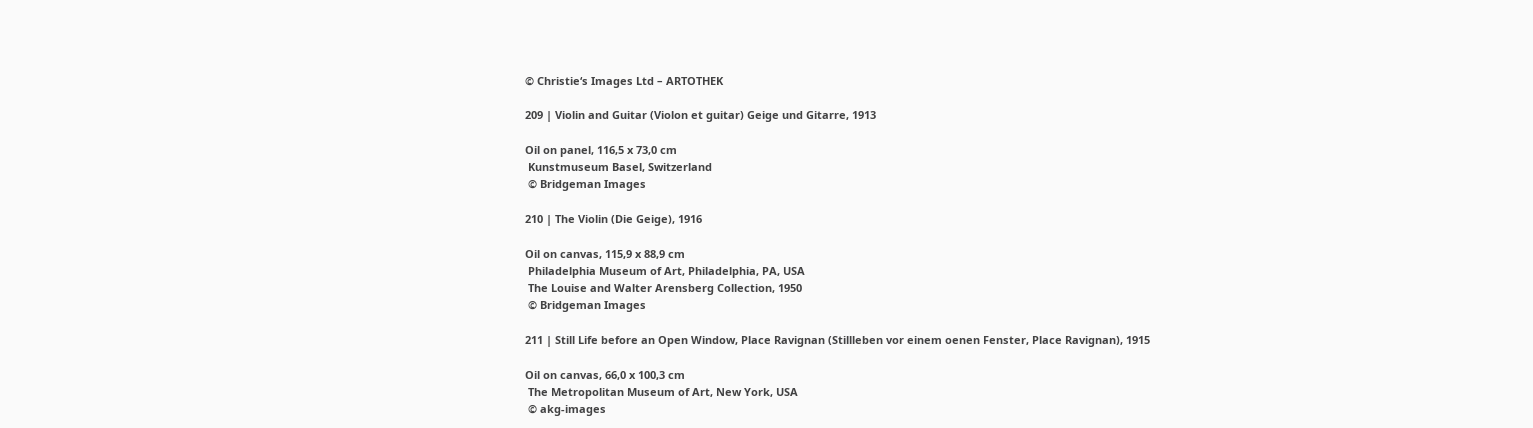© Christie‘s Images Ltd – ARTOTHEK

209 | Violin and Guitar (Violon et guitar) Geige und Gitarre, 1913

Oil on panel, 116,5 x 73,0 cm
 Kunstmuseum Basel, Switzerland
 © Bridgeman Images

210 | The Violin (Die Geige), 1916

Oil on canvas, 115,9 x 88,9 cm
 Philadelphia Museum of Art, Philadelphia, PA, USA
 The Louise and Walter Arensberg Collection, 1950
 © Bridgeman Images

211 | Still Life before an Open Window, Place Ravignan (Stillleben vor einem oenen Fenster, Place Ravignan), 1915

Oil on canvas, 66,0 x 100,3 cm
 The Metropolitan Museum of Art, New York, USA
 © akg-images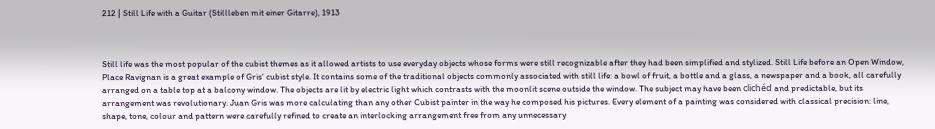212 | Still Life with a Guitar (Stillleben mit einer Gitarre), 1913



Still life was the most popular of the cubist themes as it allowed artists to use everyday objects whose forms were still recognizable after they had been simplified and stylized. Still Life before an Open Window, Place Ravignan is a great example of Gris' cubist style. It contains some of the traditional objects commonly associated with still life: a bowl of fruit, a bottle and a glass, a newspaper and a book, all carefully arranged on a table top at a balcony window. The objects are lit by electric light which contrasts with the moonlit scene outside the window. The subject may have been clichéd and predictable, but its arrangement was revolutionary. Juan Gris was more calculating than any other Cubist painter in the way he composed his pictures. Every element of a painting was considered with classical precision: line, shape, tone, colour and pattern were carefully refined to create an interlocking arrangement free from any unnecessary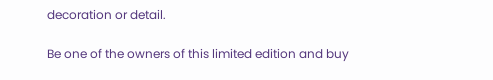decoration or detail.

Be one of the owners of this limited edition and buy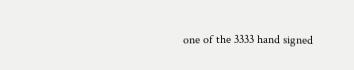one of the 3333 hand signed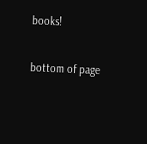books!

bottom of page